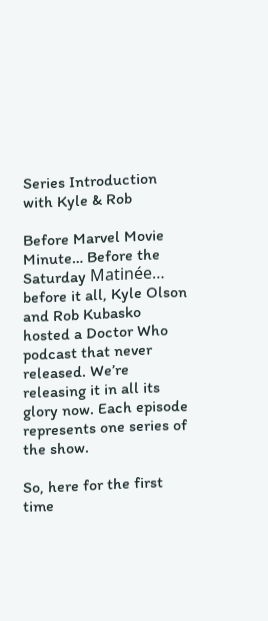Series Introduction with Kyle & Rob

Before Marvel Movie Minute… Before the Saturday Matinée… before it all, Kyle Olson and Rob Kubasko hosted a Doctor Who podcast that never released. We’re releasing it in all its glory now. Each episode represents one series of the show.

So, here for the first time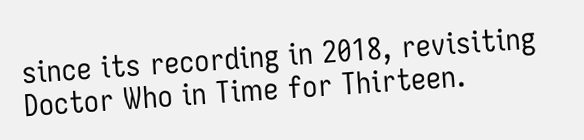since its recording in 2018, revisiting Doctor Who in Time for Thirteen.